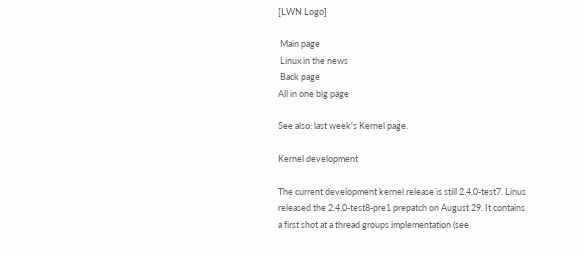[LWN Logo]

 Main page
 Linux in the news
 Back page
All in one big page

See also: last week's Kernel page.

Kernel development

The current development kernel release is still 2.4.0-test7. Linus released the 2.4.0-test8-pre1 prepatch on August 29. It contains a first shot at a thread groups implementation (see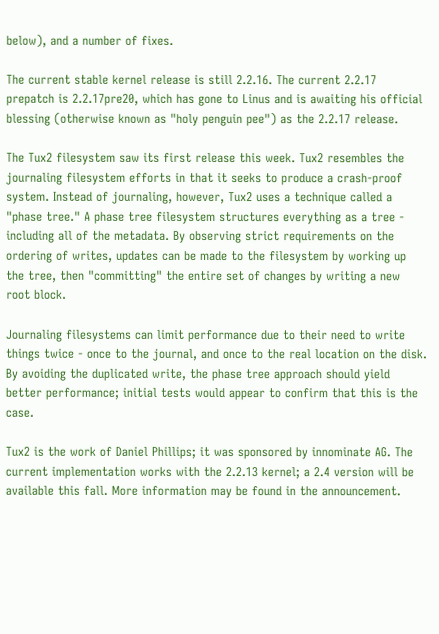below), and a number of fixes.

The current stable kernel release is still 2.2.16. The current 2.2.17 prepatch is 2.2.17pre20, which has gone to Linus and is awaiting his official blessing (otherwise known as "holy penguin pee") as the 2.2.17 release.

The Tux2 filesystem saw its first release this week. Tux2 resembles the journaling filesystem efforts in that it seeks to produce a crash-proof system. Instead of journaling, however, Tux2 uses a technique called a "phase tree." A phase tree filesystem structures everything as a tree - including all of the metadata. By observing strict requirements on the ordering of writes, updates can be made to the filesystem by working up the tree, then "committing" the entire set of changes by writing a new root block.

Journaling filesystems can limit performance due to their need to write things twice - once to the journal, and once to the real location on the disk. By avoiding the duplicated write, the phase tree approach should yield better performance; initial tests would appear to confirm that this is the case.

Tux2 is the work of Daniel Phillips; it was sponsored by innominate AG. The current implementation works with the 2.2.13 kernel; a 2.4 version will be available this fall. More information may be found in the announcement.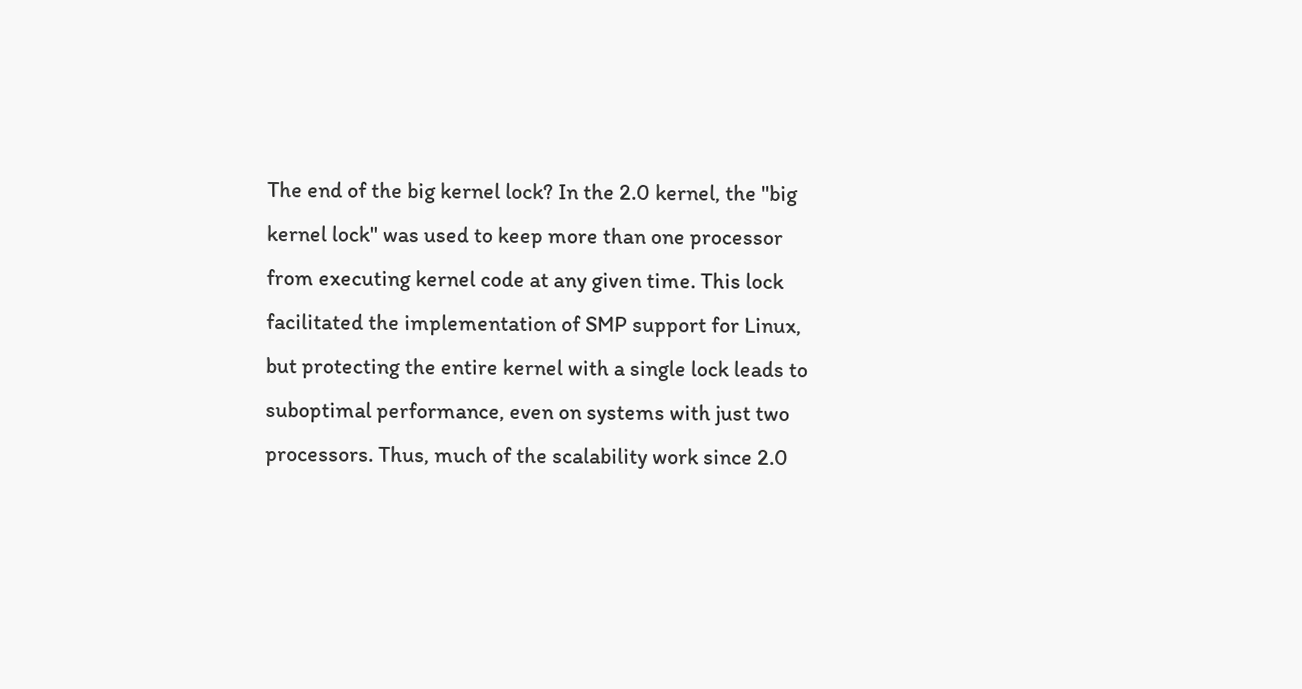The end of the big kernel lock? In the 2.0 kernel, the "big kernel lock" was used to keep more than one processor from executing kernel code at any given time. This lock facilitated the implementation of SMP support for Linux, but protecting the entire kernel with a single lock leads to suboptimal performance, even on systems with just two processors. Thus, much of the scalability work since 2.0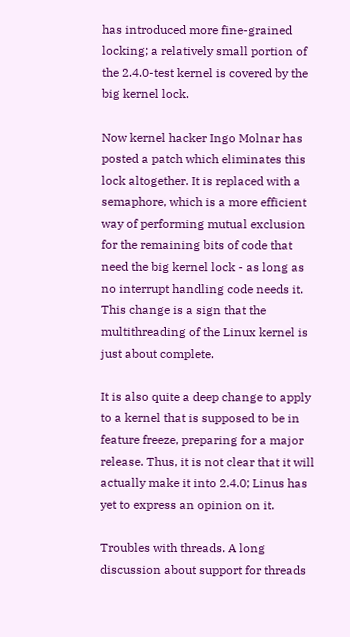has introduced more fine-grained locking; a relatively small portion of the 2.4.0-test kernel is covered by the big kernel lock.

Now kernel hacker Ingo Molnar has posted a patch which eliminates this lock altogether. It is replaced with a semaphore, which is a more efficient way of performing mutual exclusion for the remaining bits of code that need the big kernel lock - as long as no interrupt handling code needs it. This change is a sign that the multithreading of the Linux kernel is just about complete.

It is also quite a deep change to apply to a kernel that is supposed to be in feature freeze, preparing for a major release. Thus, it is not clear that it will actually make it into 2.4.0; Linus has yet to express an opinion on it.

Troubles with threads. A long discussion about support for threads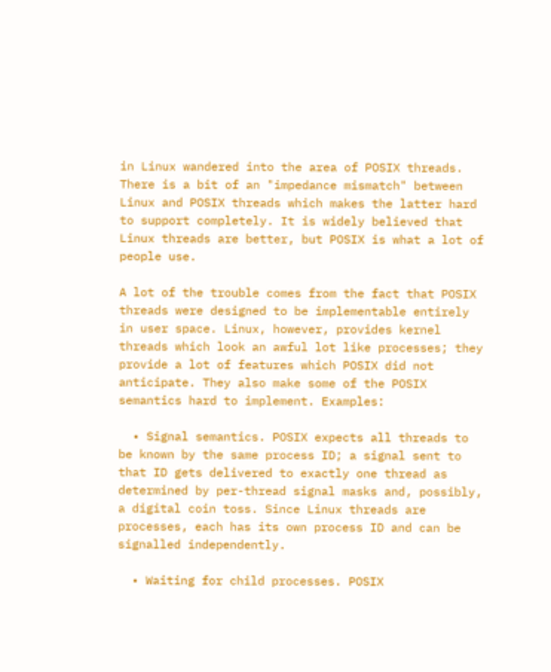in Linux wandered into the area of POSIX threads. There is a bit of an "impedance mismatch" between Linux and POSIX threads which makes the latter hard to support completely. It is widely believed that Linux threads are better, but POSIX is what a lot of people use.

A lot of the trouble comes from the fact that POSIX threads were designed to be implementable entirely in user space. Linux, however, provides kernel threads which look an awful lot like processes; they provide a lot of features which POSIX did not anticipate. They also make some of the POSIX semantics hard to implement. Examples:

  • Signal semantics. POSIX expects all threads to be known by the same process ID; a signal sent to that ID gets delivered to exactly one thread as determined by per-thread signal masks and, possibly, a digital coin toss. Since Linux threads are processes, each has its own process ID and can be signalled independently.

  • Waiting for child processes. POSIX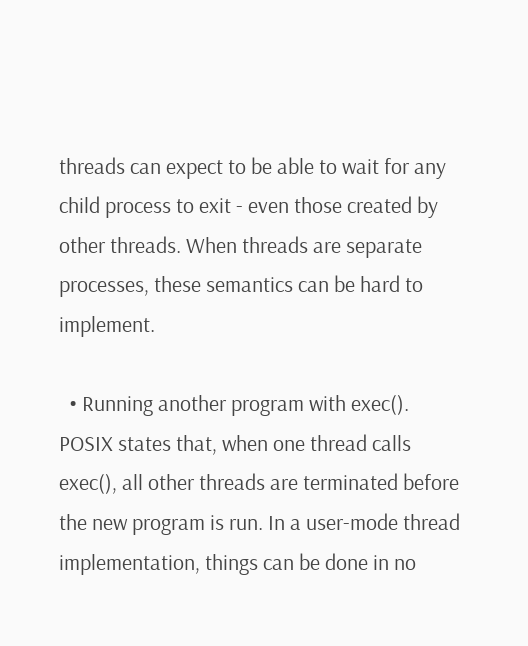threads can expect to be able to wait for any child process to exit - even those created by other threads. When threads are separate processes, these semantics can be hard to implement.

  • Running another program with exec(). POSIX states that, when one thread calls exec(), all other threads are terminated before the new program is run. In a user-mode thread implementation, things can be done in no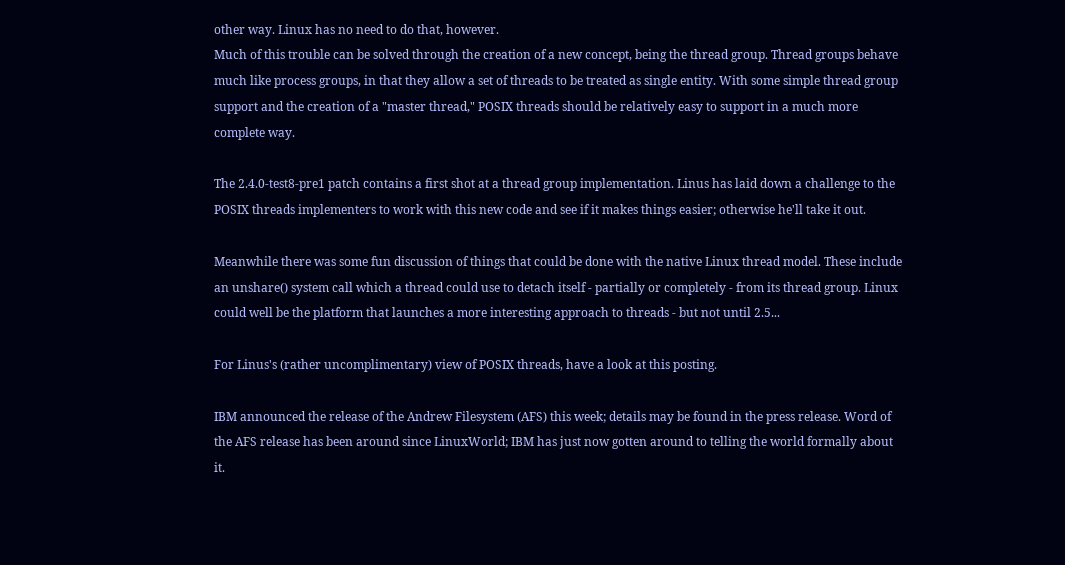other way. Linux has no need to do that, however.
Much of this trouble can be solved through the creation of a new concept, being the thread group. Thread groups behave much like process groups, in that they allow a set of threads to be treated as single entity. With some simple thread group support and the creation of a "master thread," POSIX threads should be relatively easy to support in a much more complete way.

The 2.4.0-test8-pre1 patch contains a first shot at a thread group implementation. Linus has laid down a challenge to the POSIX threads implementers to work with this new code and see if it makes things easier; otherwise he'll take it out.

Meanwhile there was some fun discussion of things that could be done with the native Linux thread model. These include an unshare() system call which a thread could use to detach itself - partially or completely - from its thread group. Linux could well be the platform that launches a more interesting approach to threads - but not until 2.5...

For Linus's (rather uncomplimentary) view of POSIX threads, have a look at this posting.

IBM announced the release of the Andrew Filesystem (AFS) this week; details may be found in the press release. Word of the AFS release has been around since LinuxWorld; IBM has just now gotten around to telling the world formally about it.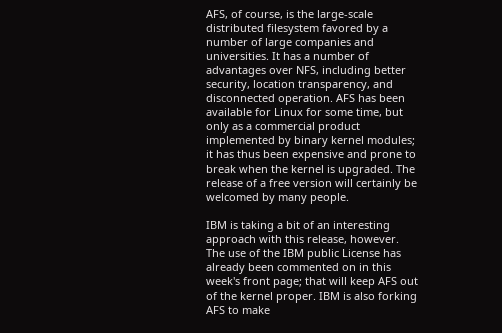AFS, of course, is the large-scale distributed filesystem favored by a number of large companies and universities. It has a number of advantages over NFS, including better security, location transparency, and disconnected operation. AFS has been available for Linux for some time, but only as a commercial product implemented by binary kernel modules; it has thus been expensive and prone to break when the kernel is upgraded. The release of a free version will certainly be welcomed by many people.

IBM is taking a bit of an interesting approach with this release, however. The use of the IBM public License has already been commented on in this week's front page; that will keep AFS out of the kernel proper. IBM is also forking AFS to make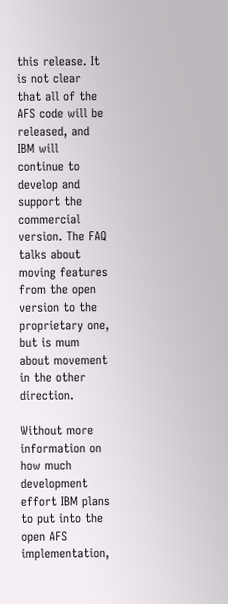this release. It is not clear that all of the AFS code will be released, and IBM will continue to develop and support the commercial version. The FAQ talks about moving features from the open version to the proprietary one, but is mum about movement in the other direction.

Without more information on how much development effort IBM plans to put into the open AFS implementation,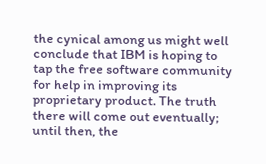the cynical among us might well conclude that IBM is hoping to tap the free software community for help in improving its proprietary product. The truth there will come out eventually; until then, the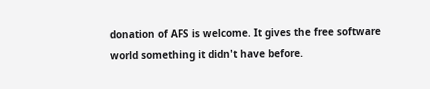donation of AFS is welcome. It gives the free software world something it didn't have before.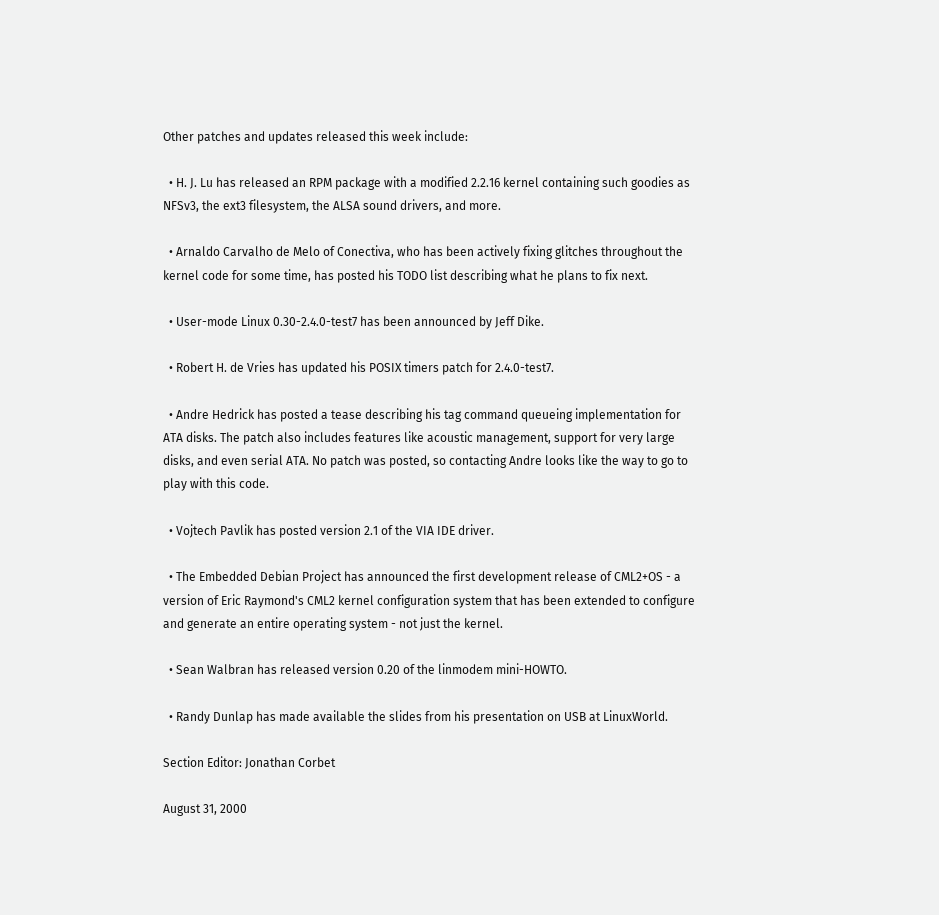Other patches and updates released this week include:

  • H. J. Lu has released an RPM package with a modified 2.2.16 kernel containing such goodies as NFSv3, the ext3 filesystem, the ALSA sound drivers, and more.

  • Arnaldo Carvalho de Melo of Conectiva, who has been actively fixing glitches throughout the kernel code for some time, has posted his TODO list describing what he plans to fix next.

  • User-mode Linux 0.30-2.4.0-test7 has been announced by Jeff Dike.

  • Robert H. de Vries has updated his POSIX timers patch for 2.4.0-test7.

  • Andre Hedrick has posted a tease describing his tag command queueing implementation for ATA disks. The patch also includes features like acoustic management, support for very large disks, and even serial ATA. No patch was posted, so contacting Andre looks like the way to go to play with this code.

  • Vojtech Pavlik has posted version 2.1 of the VIA IDE driver.

  • The Embedded Debian Project has announced the first development release of CML2+OS - a version of Eric Raymond's CML2 kernel configuration system that has been extended to configure and generate an entire operating system - not just the kernel.

  • Sean Walbran has released version 0.20 of the linmodem mini-HOWTO.

  • Randy Dunlap has made available the slides from his presentation on USB at LinuxWorld.

Section Editor: Jonathan Corbet

August 31, 2000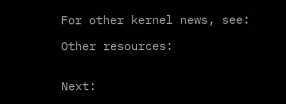For other kernel news, see:

Other resources:


Next: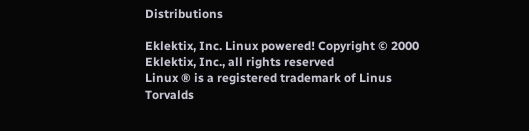Distributions

Eklektix, Inc. Linux powered! Copyright © 2000 Eklektix, Inc., all rights reserved
Linux ® is a registered trademark of Linus Torvalds